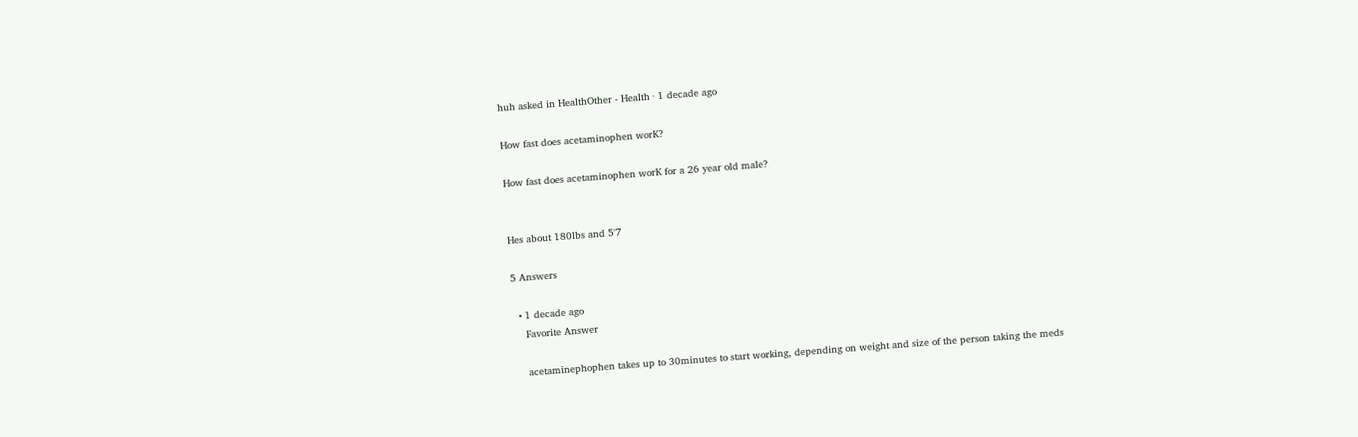huh asked in HealthOther - Health · 1 decade ago

How fast does acetaminophen worK?

How fast does acetaminophen worK for a 26 year old male?


Hes about 180lbs and 5'7

5 Answers

  • 1 decade ago
    Favorite Answer

    acetaminephophen takes up to 30minutes to start working, depending on weight and size of the person taking the meds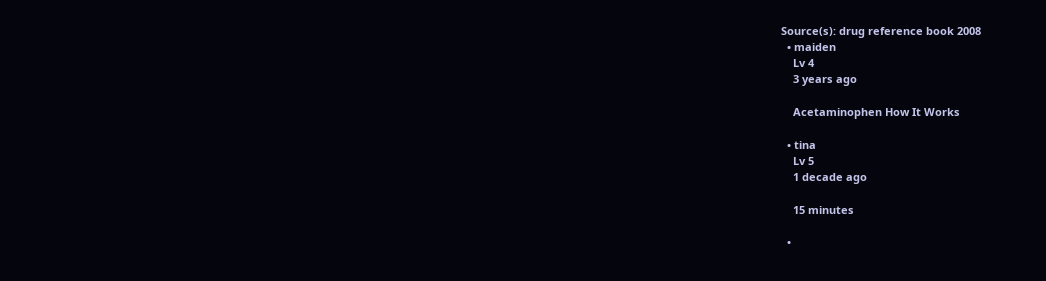Source(s): drug reference book 2008
  • maiden
    Lv 4
    3 years ago

    Acetaminophen How It Works

  • tina
    Lv 5
    1 decade ago

    15 minutes

  •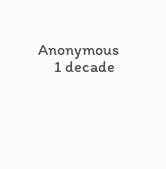Anonymous
    1 decade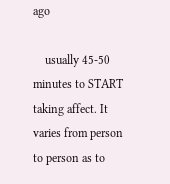ago

    usually 45-50 minutes to START taking affect. It varies from person to person as to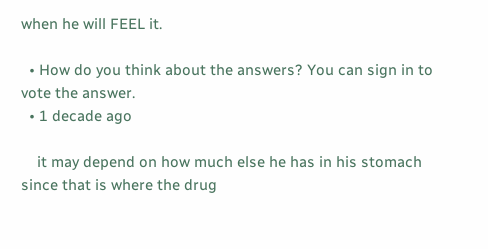when he will FEEL it.

  • How do you think about the answers? You can sign in to vote the answer.
  • 1 decade ago

    it may depend on how much else he has in his stomach since that is where the drug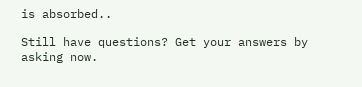is absorbed..

Still have questions? Get your answers by asking now.